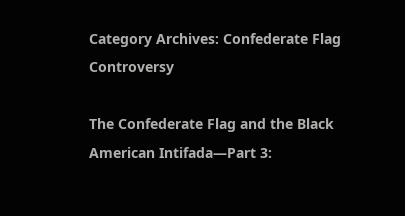Category Archives: Confederate Flag Controversy

The Confederate Flag and the Black American Intifada—Part 3: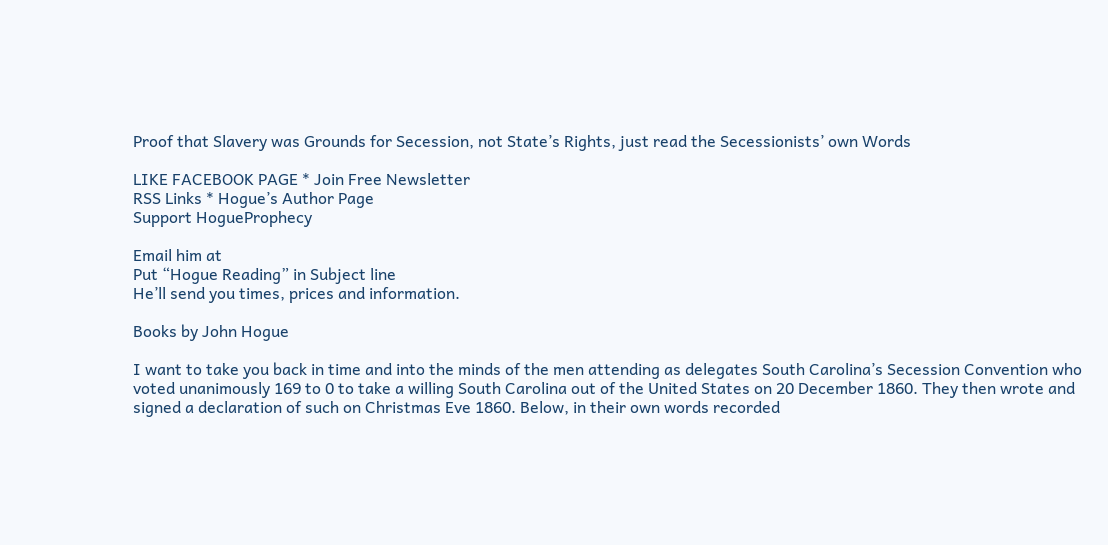Proof that Slavery was Grounds for Secession, not State’s Rights, just read the Secessionists’ own Words

LIKE FACEBOOK PAGE * Join Free Newsletter
RSS Links * Hogue’s Author Page
Support HogueProphecy

Email him at
Put “Hogue Reading” in Subject line
He’ll send you times, prices and information.

Books by John Hogue

I want to take you back in time and into the minds of the men attending as delegates South Carolina’s Secession Convention who voted unanimously 169 to 0 to take a willing South Carolina out of the United States on 20 December 1860. They then wrote and signed a declaration of such on Christmas Eve 1860. Below, in their own words recorded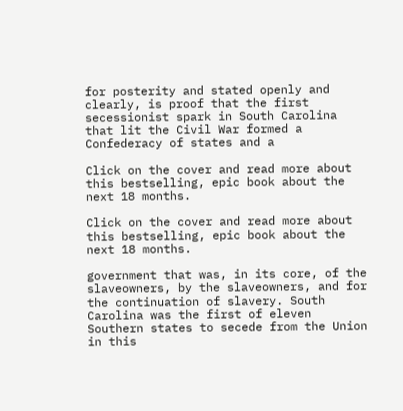for posterity and stated openly and clearly, is proof that the first secessionist spark in South Carolina that lit the Civil War formed a Confederacy of states and a

Click on the cover and read more about this bestselling, epic book about the next 18 months.

Click on the cover and read more about this bestselling, epic book about the next 18 months.

government that was, in its core, of the slaveowners, by the slaveowners, and for the continuation of slavery. South Carolina was the first of eleven Southern states to secede from the Union in this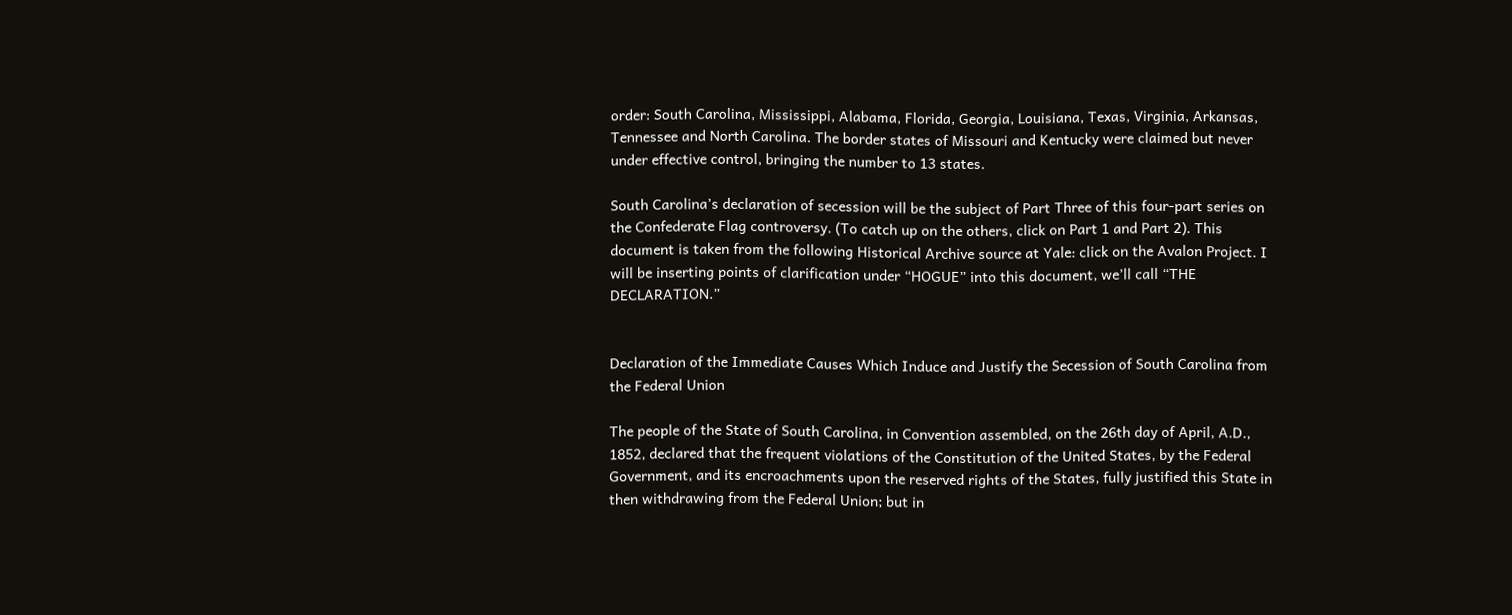order: South Carolina, Mississippi, Alabama, Florida, Georgia, Louisiana, Texas, Virginia, Arkansas, Tennessee and North Carolina. The border states of Missouri and Kentucky were claimed but never under effective control, bringing the number to 13 states.

South Carolina’s declaration of secession will be the subject of Part Three of this four-part series on the Confederate Flag controversy. (To catch up on the others, click on Part 1 and Part 2). This document is taken from the following Historical Archive source at Yale: click on the Avalon Project. I will be inserting points of clarification under “HOGUE” into this document, we’ll call “THE DECLARATION.”


Declaration of the Immediate Causes Which Induce and Justify the Secession of South Carolina from the Federal Union

The people of the State of South Carolina, in Convention assembled, on the 26th day of April, A.D., 1852, declared that the frequent violations of the Constitution of the United States, by the Federal Government, and its encroachments upon the reserved rights of the States, fully justified this State in then withdrawing from the Federal Union; but in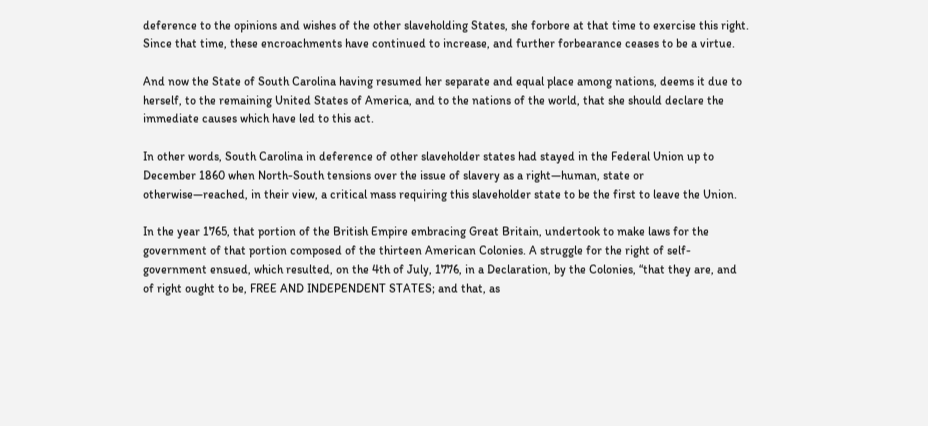deference to the opinions and wishes of the other slaveholding States, she forbore at that time to exercise this right. Since that time, these encroachments have continued to increase, and further forbearance ceases to be a virtue.

And now the State of South Carolina having resumed her separate and equal place among nations, deems it due to herself, to the remaining United States of America, and to the nations of the world, that she should declare the immediate causes which have led to this act.

In other words, South Carolina in deference of other slaveholder states had stayed in the Federal Union up to December 1860 when North-South tensions over the issue of slavery as a right—human, state or otherwise—reached, in their view, a critical mass requiring this slaveholder state to be the first to leave the Union.

In the year 1765, that portion of the British Empire embracing Great Britain, undertook to make laws for the government of that portion composed of the thirteen American Colonies. A struggle for the right of self-government ensued, which resulted, on the 4th of July, 1776, in a Declaration, by the Colonies, “that they are, and of right ought to be, FREE AND INDEPENDENT STATES; and that, as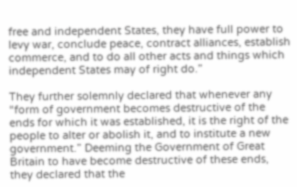free and independent States, they have full power to levy war, conclude peace, contract alliances, establish commerce, and to do all other acts and things which independent States may of right do.”

They further solemnly declared that whenever any “form of government becomes destructive of the ends for which it was established, it is the right of the people to alter or abolish it, and to institute a new government.” Deeming the Government of Great Britain to have become destructive of these ends, they declared that the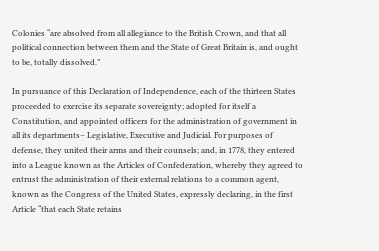Colonies “are absolved from all allegiance to the British Crown, and that all political connection between them and the State of Great Britain is, and ought to be, totally dissolved.”

In pursuance of this Declaration of Independence, each of the thirteen States proceeded to exercise its separate sovereignty; adopted for itself a Constitution, and appointed officers for the administration of government in all its departments– Legislative, Executive and Judicial. For purposes of defense, they united their arms and their counsels; and, in 1778, they entered into a League known as the Articles of Confederation, whereby they agreed to entrust the administration of their external relations to a common agent, known as the Congress of the United States, expressly declaring, in the first Article “that each State retains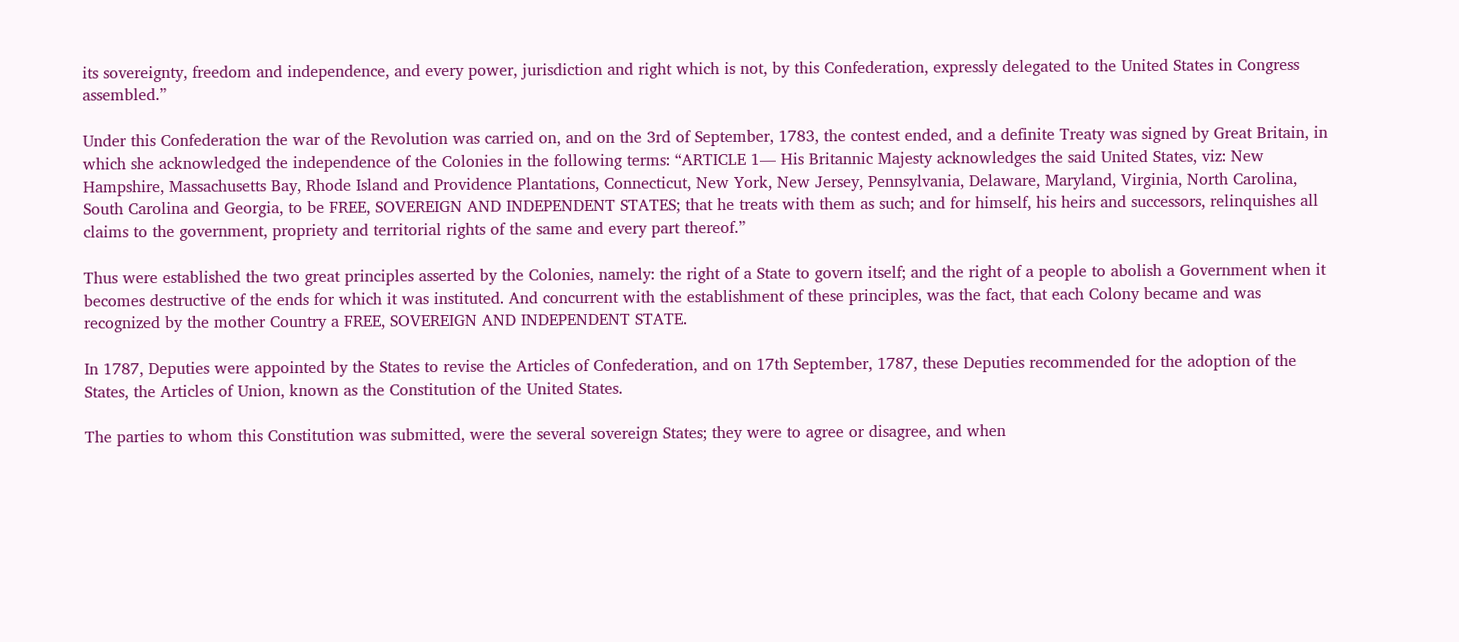its sovereignty, freedom and independence, and every power, jurisdiction and right which is not, by this Confederation, expressly delegated to the United States in Congress assembled.”

Under this Confederation the war of the Revolution was carried on, and on the 3rd of September, 1783, the contest ended, and a definite Treaty was signed by Great Britain, in which she acknowledged the independence of the Colonies in the following terms: “ARTICLE 1— His Britannic Majesty acknowledges the said United States, viz: New Hampshire, Massachusetts Bay, Rhode Island and Providence Plantations, Connecticut, New York, New Jersey, Pennsylvania, Delaware, Maryland, Virginia, North Carolina, South Carolina and Georgia, to be FREE, SOVEREIGN AND INDEPENDENT STATES; that he treats with them as such; and for himself, his heirs and successors, relinquishes all claims to the government, propriety and territorial rights of the same and every part thereof.”

Thus were established the two great principles asserted by the Colonies, namely: the right of a State to govern itself; and the right of a people to abolish a Government when it becomes destructive of the ends for which it was instituted. And concurrent with the establishment of these principles, was the fact, that each Colony became and was recognized by the mother Country a FREE, SOVEREIGN AND INDEPENDENT STATE.

In 1787, Deputies were appointed by the States to revise the Articles of Confederation, and on 17th September, 1787, these Deputies recommended for the adoption of the States, the Articles of Union, known as the Constitution of the United States.

The parties to whom this Constitution was submitted, were the several sovereign States; they were to agree or disagree, and when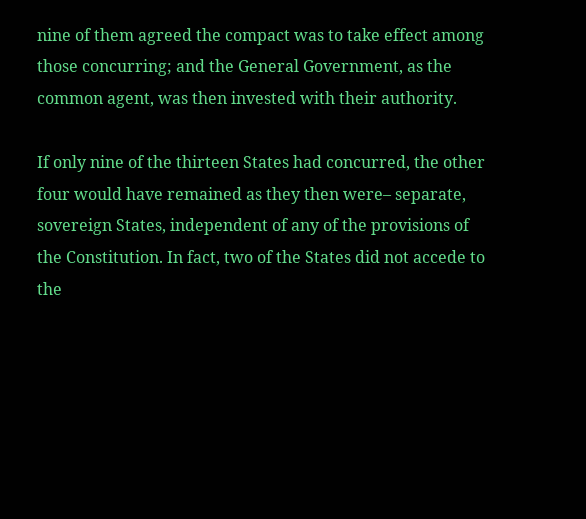nine of them agreed the compact was to take effect among those concurring; and the General Government, as the common agent, was then invested with their authority.

If only nine of the thirteen States had concurred, the other four would have remained as they then were– separate, sovereign States, independent of any of the provisions of the Constitution. In fact, two of the States did not accede to the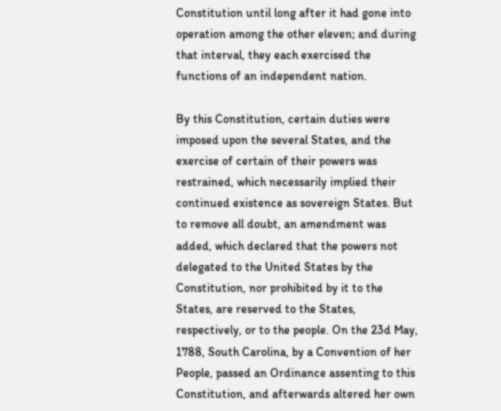Constitution until long after it had gone into operation among the other eleven; and during that interval, they each exercised the functions of an independent nation.

By this Constitution, certain duties were imposed upon the several States, and the exercise of certain of their powers was restrained, which necessarily implied their continued existence as sovereign States. But to remove all doubt, an amendment was added, which declared that the powers not delegated to the United States by the Constitution, nor prohibited by it to the States, are reserved to the States, respectively, or to the people. On the 23d May, 1788, South Carolina, by a Convention of her People, passed an Ordinance assenting to this Constitution, and afterwards altered her own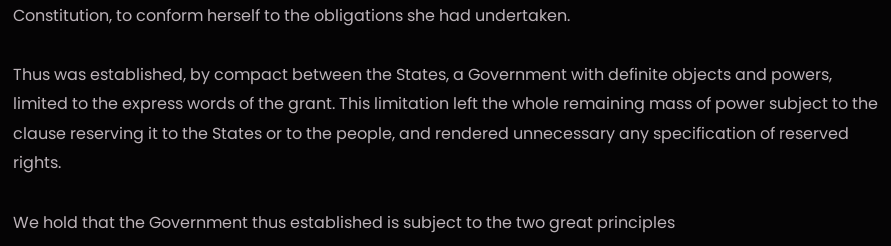Constitution, to conform herself to the obligations she had undertaken.

Thus was established, by compact between the States, a Government with definite objects and powers, limited to the express words of the grant. This limitation left the whole remaining mass of power subject to the clause reserving it to the States or to the people, and rendered unnecessary any specification of reserved rights.

We hold that the Government thus established is subject to the two great principles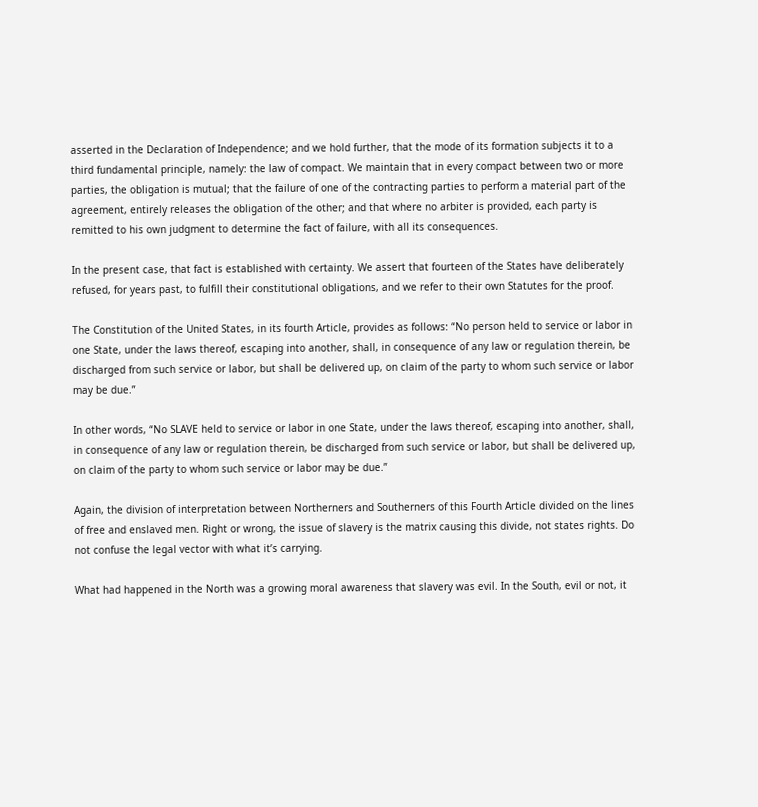asserted in the Declaration of Independence; and we hold further, that the mode of its formation subjects it to a third fundamental principle, namely: the law of compact. We maintain that in every compact between two or more parties, the obligation is mutual; that the failure of one of the contracting parties to perform a material part of the agreement, entirely releases the obligation of the other; and that where no arbiter is provided, each party is remitted to his own judgment to determine the fact of failure, with all its consequences.

In the present case, that fact is established with certainty. We assert that fourteen of the States have deliberately refused, for years past, to fulfill their constitutional obligations, and we refer to their own Statutes for the proof.

The Constitution of the United States, in its fourth Article, provides as follows: “No person held to service or labor in one State, under the laws thereof, escaping into another, shall, in consequence of any law or regulation therein, be discharged from such service or labor, but shall be delivered up, on claim of the party to whom such service or labor may be due.”

In other words, “No SLAVE held to service or labor in one State, under the laws thereof, escaping into another, shall, in consequence of any law or regulation therein, be discharged from such service or labor, but shall be delivered up, on claim of the party to whom such service or labor may be due.”

Again, the division of interpretation between Northerners and Southerners of this Fourth Article divided on the lines of free and enslaved men. Right or wrong, the issue of slavery is the matrix causing this divide, not states rights. Do not confuse the legal vector with what it’s carrying.

What had happened in the North was a growing moral awareness that slavery was evil. In the South, evil or not, it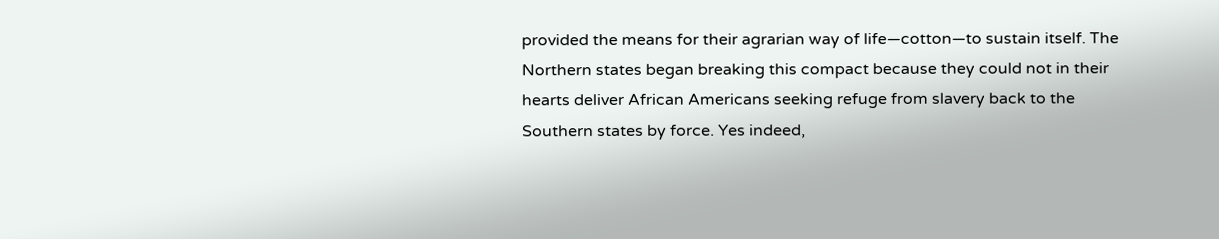provided the means for their agrarian way of life—cotton—to sustain itself. The Northern states began breaking this compact because they could not in their hearts deliver African Americans seeking refuge from slavery back to the Southern states by force. Yes indeed,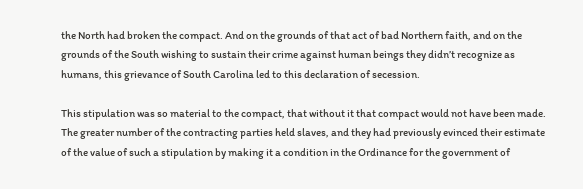the North had broken the compact. And on the grounds of that act of bad Northern faith, and on the grounds of the South wishing to sustain their crime against human beings they didn’t recognize as humans, this grievance of South Carolina led to this declaration of secession.

This stipulation was so material to the compact, that without it that compact would not have been made. The greater number of the contracting parties held slaves, and they had previously evinced their estimate of the value of such a stipulation by making it a condition in the Ordinance for the government of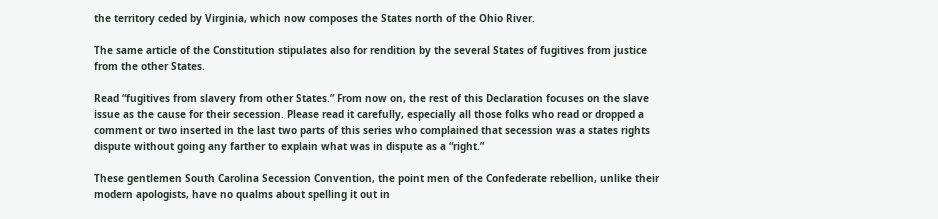the territory ceded by Virginia, which now composes the States north of the Ohio River.

The same article of the Constitution stipulates also for rendition by the several States of fugitives from justice from the other States.

Read “fugitives from slavery from other States.” From now on, the rest of this Declaration focuses on the slave issue as the cause for their secession. Please read it carefully, especially all those folks who read or dropped a comment or two inserted in the last two parts of this series who complained that secession was a states rights dispute without going any farther to explain what was in dispute as a “right.”

These gentlemen South Carolina Secession Convention, the point men of the Confederate rebellion, unlike their modern apologists, have no qualms about spelling it out in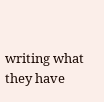writing what they have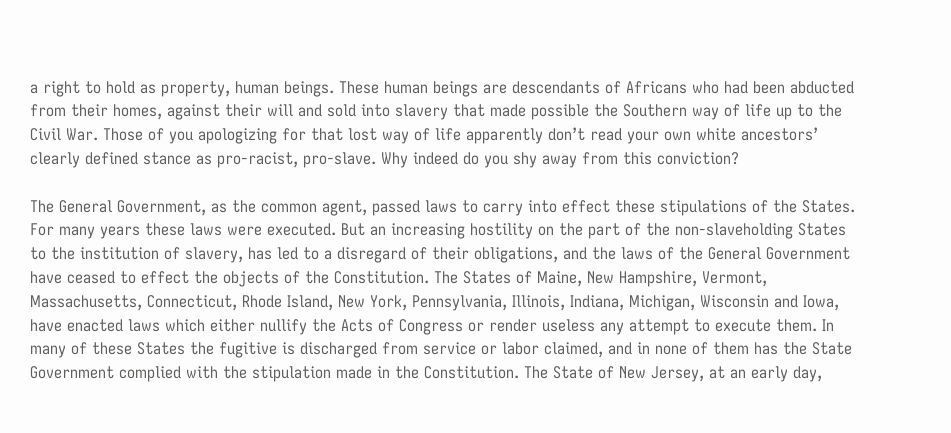a right to hold as property, human beings. These human beings are descendants of Africans who had been abducted from their homes, against their will and sold into slavery that made possible the Southern way of life up to the Civil War. Those of you apologizing for that lost way of life apparently don’t read your own white ancestors’ clearly defined stance as pro-racist, pro-slave. Why indeed do you shy away from this conviction?

The General Government, as the common agent, passed laws to carry into effect these stipulations of the States. For many years these laws were executed. But an increasing hostility on the part of the non-slaveholding States to the institution of slavery, has led to a disregard of their obligations, and the laws of the General Government have ceased to effect the objects of the Constitution. The States of Maine, New Hampshire, Vermont, Massachusetts, Connecticut, Rhode Island, New York, Pennsylvania, Illinois, Indiana, Michigan, Wisconsin and Iowa, have enacted laws which either nullify the Acts of Congress or render useless any attempt to execute them. In many of these States the fugitive is discharged from service or labor claimed, and in none of them has the State Government complied with the stipulation made in the Constitution. The State of New Jersey, at an early day,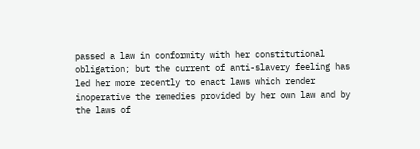passed a law in conformity with her constitutional obligation; but the current of anti-slavery feeling has led her more recently to enact laws which render inoperative the remedies provided by her own law and by the laws of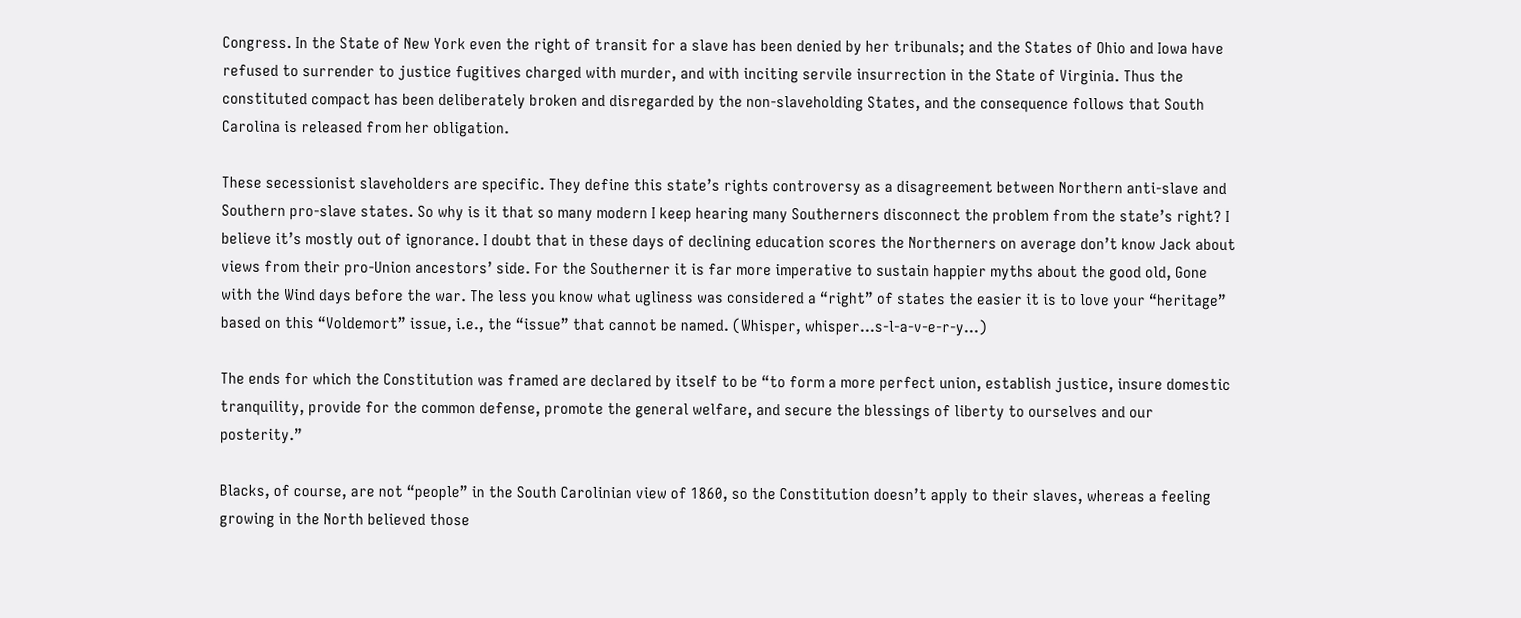Congress. In the State of New York even the right of transit for a slave has been denied by her tribunals; and the States of Ohio and Iowa have refused to surrender to justice fugitives charged with murder, and with inciting servile insurrection in the State of Virginia. Thus the constituted compact has been deliberately broken and disregarded by the non-slaveholding States, and the consequence follows that South Carolina is released from her obligation.

These secessionist slaveholders are specific. They define this state’s rights controversy as a disagreement between Northern anti-slave and Southern pro-slave states. So why is it that so many modern I keep hearing many Southerners disconnect the problem from the state’s right? I believe it’s mostly out of ignorance. I doubt that in these days of declining education scores the Northerners on average don’t know Jack about views from their pro-Union ancestors’ side. For the Southerner it is far more imperative to sustain happier myths about the good old, Gone with the Wind days before the war. The less you know what ugliness was considered a “right” of states the easier it is to love your “heritage” based on this “Voldemort” issue, i.e., the “issue” that cannot be named. (Whisper, whisper…s-l-a-v-e-r-y…)

The ends for which the Constitution was framed are declared by itself to be “to form a more perfect union, establish justice, insure domestic tranquility, provide for the common defense, promote the general welfare, and secure the blessings of liberty to ourselves and our posterity.”

Blacks, of course, are not “people” in the South Carolinian view of 1860, so the Constitution doesn’t apply to their slaves, whereas a feeling growing in the North believed those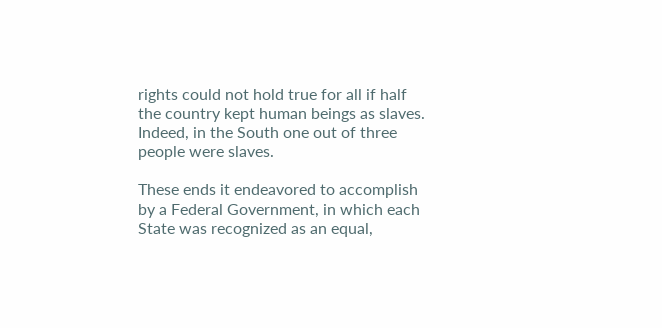rights could not hold true for all if half the country kept human beings as slaves. Indeed, in the South one out of three people were slaves.

These ends it endeavored to accomplish by a Federal Government, in which each State was recognized as an equal,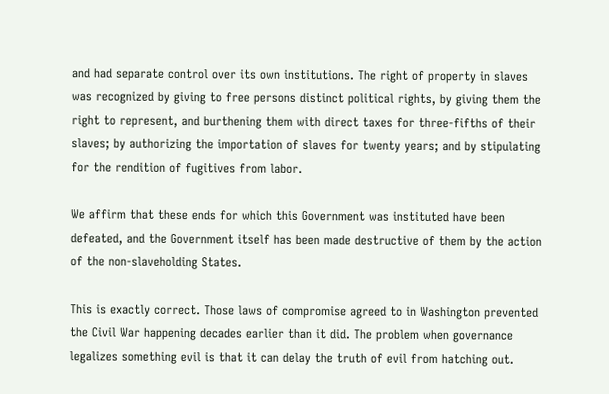and had separate control over its own institutions. The right of property in slaves was recognized by giving to free persons distinct political rights, by giving them the right to represent, and burthening them with direct taxes for three-fifths of their slaves; by authorizing the importation of slaves for twenty years; and by stipulating for the rendition of fugitives from labor.

We affirm that these ends for which this Government was instituted have been defeated, and the Government itself has been made destructive of them by the action of the non-slaveholding States.

This is exactly correct. Those laws of compromise agreed to in Washington prevented the Civil War happening decades earlier than it did. The problem when governance legalizes something evil is that it can delay the truth of evil from hatching out.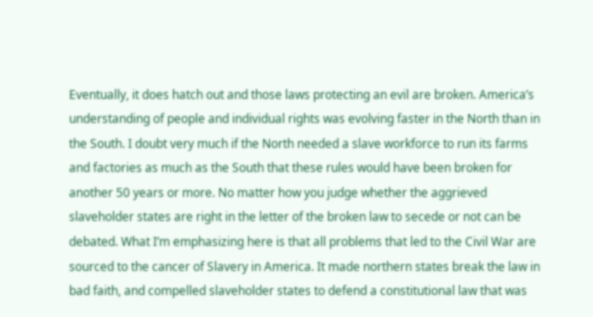Eventually, it does hatch out and those laws protecting an evil are broken. America’s understanding of people and individual rights was evolving faster in the North than in the South. I doubt very much if the North needed a slave workforce to run its farms and factories as much as the South that these rules would have been broken for another 50 years or more. No matter how you judge whether the aggrieved slaveholder states are right in the letter of the broken law to secede or not can be debated. What I’m emphasizing here is that all problems that led to the Civil War are sourced to the cancer of Slavery in America. It made northern states break the law in bad faith, and compelled slaveholder states to defend a constitutional law that was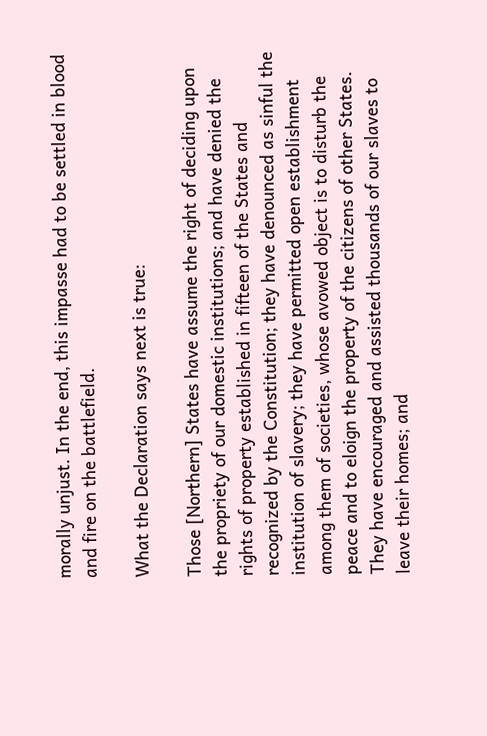morally unjust. In the end, this impasse had to be settled in blood and fire on the battlefield.

What the Declaration says next is true:

Those [Northern] States have assume the right of deciding upon the propriety of our domestic institutions; and have denied the rights of property established in fifteen of the States and recognized by the Constitution; they have denounced as sinful the institution of slavery; they have permitted open establishment among them of societies, whose avowed object is to disturb the peace and to eloign the property of the citizens of other States. They have encouraged and assisted thousands of our slaves to leave their homes; and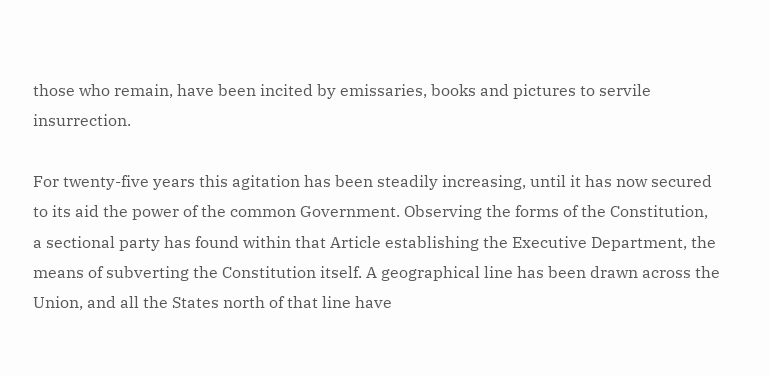those who remain, have been incited by emissaries, books and pictures to servile insurrection.

For twenty-five years this agitation has been steadily increasing, until it has now secured to its aid the power of the common Government. Observing the forms of the Constitution, a sectional party has found within that Article establishing the Executive Department, the means of subverting the Constitution itself. A geographical line has been drawn across the Union, and all the States north of that line have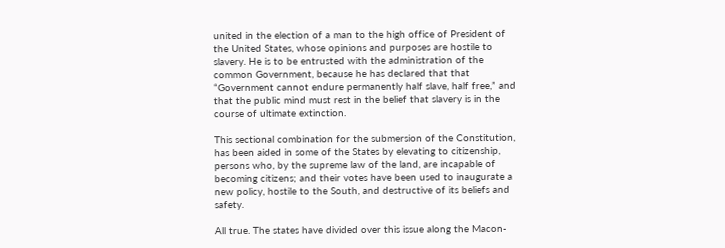united in the election of a man to the high office of President of the United States, whose opinions and purposes are hostile to slavery. He is to be entrusted with the administration of the common Government, because he has declared that that “Government cannot endure permanently half slave, half free,” and that the public mind must rest in the belief that slavery is in the course of ultimate extinction.

This sectional combination for the submersion of the Constitution, has been aided in some of the States by elevating to citizenship, persons who, by the supreme law of the land, are incapable of becoming citizens; and their votes have been used to inaugurate a new policy, hostile to the South, and destructive of its beliefs and safety.

All true. The states have divided over this issue along the Macon-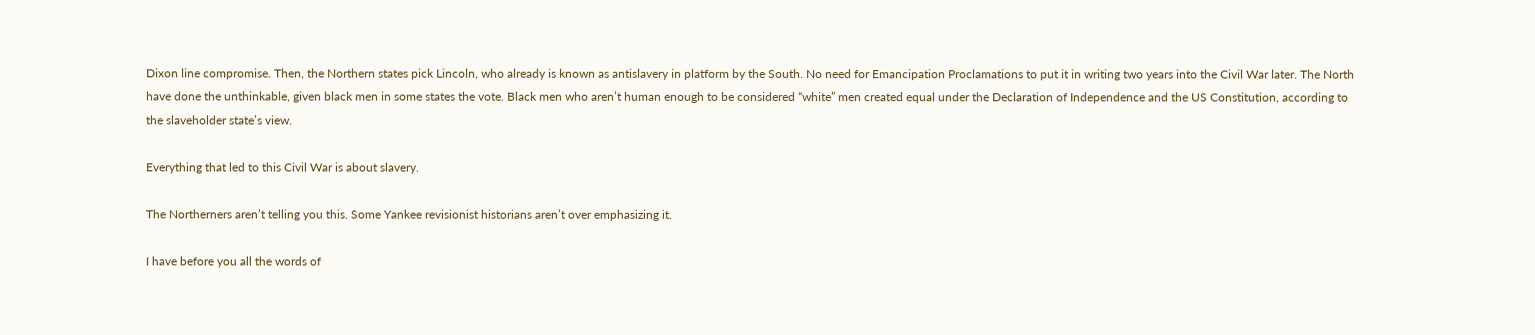Dixon line compromise. Then, the Northern states pick Lincoln, who already is known as antislavery in platform by the South. No need for Emancipation Proclamations to put it in writing two years into the Civil War later. The North have done the unthinkable, given black men in some states the vote. Black men who aren’t human enough to be considered “white” men created equal under the Declaration of Independence and the US Constitution, according to the slaveholder state’s view.

Everything that led to this Civil War is about slavery.

The Northerners aren’t telling you this. Some Yankee revisionist historians aren’t over emphasizing it.

I have before you all the words of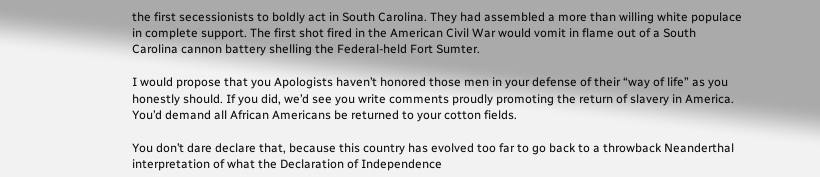the first secessionists to boldly act in South Carolina. They had assembled a more than willing white populace in complete support. The first shot fired in the American Civil War would vomit in flame out of a South Carolina cannon battery shelling the Federal-held Fort Sumter.

I would propose that you Apologists haven’t honored those men in your defense of their “way of life” as you honestly should. If you did, we’d see you write comments proudly promoting the return of slavery in America. You’d demand all African Americans be returned to your cotton fields.

You don’t dare declare that, because this country has evolved too far to go back to a throwback Neanderthal interpretation of what the Declaration of Independence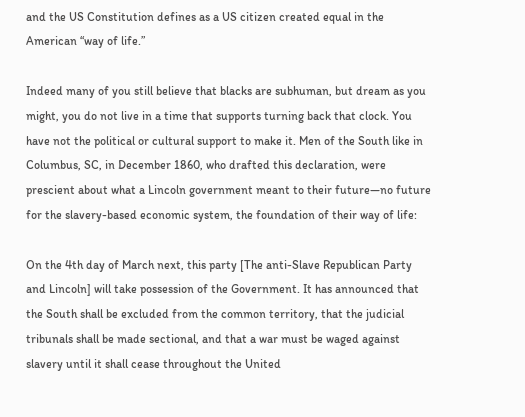and the US Constitution defines as a US citizen created equal in the American “way of life.”

Indeed many of you still believe that blacks are subhuman, but dream as you might, you do not live in a time that supports turning back that clock. You have not the political or cultural support to make it. Men of the South like in Columbus, SC, in December 1860, who drafted this declaration, were prescient about what a Lincoln government meant to their future—no future for the slavery-based economic system, the foundation of their way of life:

On the 4th day of March next, this party [The anti-Slave Republican Party and Lincoln] will take possession of the Government. It has announced that the South shall be excluded from the common territory, that the judicial tribunals shall be made sectional, and that a war must be waged against slavery until it shall cease throughout the United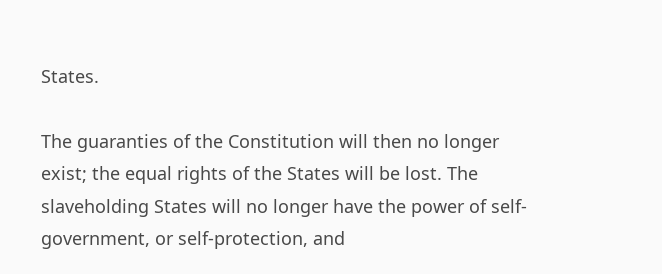States.

The guaranties of the Constitution will then no longer exist; the equal rights of the States will be lost. The slaveholding States will no longer have the power of self-government, or self-protection, and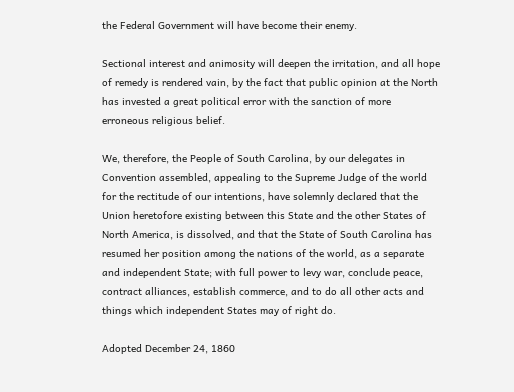the Federal Government will have become their enemy.

Sectional interest and animosity will deepen the irritation, and all hope of remedy is rendered vain, by the fact that public opinion at the North has invested a great political error with the sanction of more erroneous religious belief.

We, therefore, the People of South Carolina, by our delegates in Convention assembled, appealing to the Supreme Judge of the world for the rectitude of our intentions, have solemnly declared that the Union heretofore existing between this State and the other States of North America, is dissolved, and that the State of South Carolina has resumed her position among the nations of the world, as a separate and independent State; with full power to levy war, conclude peace, contract alliances, establish commerce, and to do all other acts and things which independent States may of right do.

Adopted December 24, 1860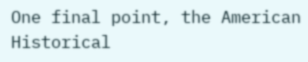One final point, the American Historical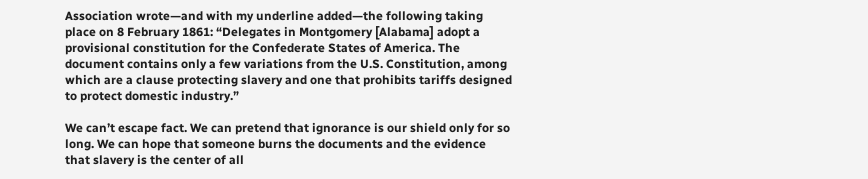Association wrote—and with my underline added—the following taking place on 8 February 1861: “Delegates in Montgomery [Alabama] adopt a provisional constitution for the Confederate States of America. The document contains only a few variations from the U.S. Constitution, among which are a clause protecting slavery and one that prohibits tariffs designed to protect domestic industry.”

We can’t escape fact. We can pretend that ignorance is our shield only for so long. We can hope that someone burns the documents and the evidence that slavery is the center of all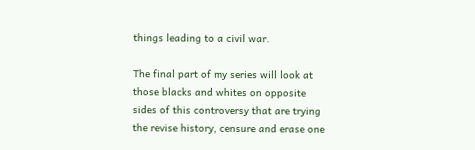things leading to a civil war.

The final part of my series will look at those blacks and whites on opposite sides of this controversy that are trying the revise history, censure and erase one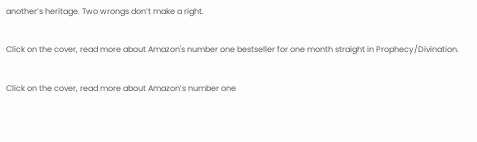another’s heritage. Two wrongs don’t make a right.

Click on the cover, read more about Amazon's number one bestseller for one month straight in Prophecy/Divination.

Click on the cover, read more about Amazon’s number one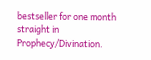bestseller for one month straight in Prophecy/Divination.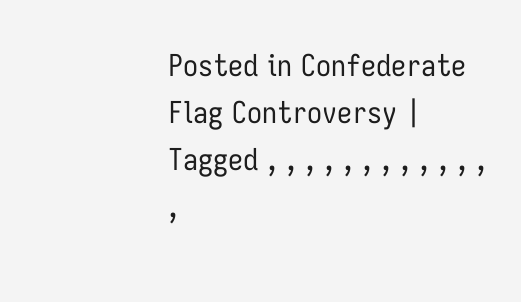Posted in Confederate Flag Controversy | Tagged , , , , , , , , , , , , ,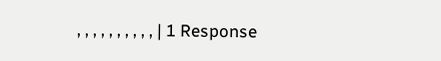, , , , , , , , , , | 1 Response